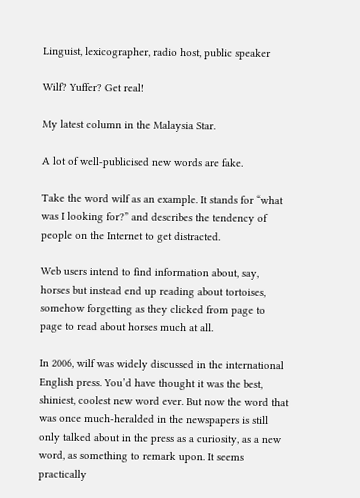Linguist, lexicographer, radio host, public speaker

Wilf? Yuffer? Get real!

My latest column in the Malaysia Star.

A lot of well-publicised new words are fake.

Take the word wilf as an example. It stands for “what was I looking for?” and describes the tendency of people on the Internet to get distracted.

Web users intend to find information about, say, horses but instead end up reading about tortoises, somehow forgetting as they clicked from page to page to read about horses much at all.

In 2006, wilf was widely discussed in the international English press. You’d have thought it was the best, shiniest, coolest new word ever. But now the word that was once much-heralded in the newspapers is still only talked about in the press as a curiosity, as a new word, as something to remark upon. It seems practically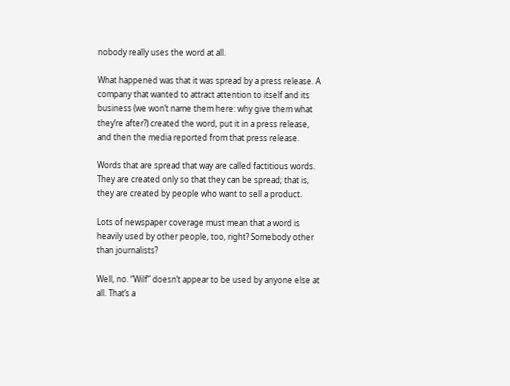nobody really uses the word at all.

What happened was that it was spread by a press release. A company that wanted to attract attention to itself and its business (we won’t name them here: why give them what they’re after?) created the word, put it in a press release, and then the media reported from that press release.

Words that are spread that way are called factitious words. They are created only so that they can be spread; that is, they are created by people who want to sell a product.

Lots of newspaper coverage must mean that a word is heavily used by other people, too, right? Somebody other than journalists?

Well, no. “Wilf” doesn’t appear to be used by anyone else at all. That’s a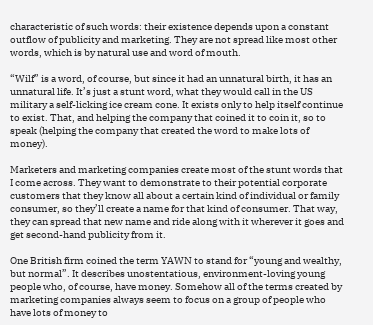characteristic of such words: their existence depends upon a constant outflow of publicity and marketing. They are not spread like most other words, which is by natural use and word of mouth.

“Wilf” is a word, of course, but since it had an unnatural birth, it has an unnatural life. It’s just a stunt word, what they would call in the US military a self-licking ice cream cone. It exists only to help itself continue to exist. That, and helping the company that coined it to coin it, so to speak (helping the company that created the word to make lots of money).

Marketers and marketing companies create most of the stunt words that I come across. They want to demonstrate to their potential corporate customers that they know all about a certain kind of individual or family consumer, so they’ll create a name for that kind of consumer. That way, they can spread that new name and ride along with it wherever it goes and get second-hand publicity from it.

One British firm coined the term YAWN to stand for “young and wealthy, but normal”. It describes unostentatious, environment-loving young people who, of course, have money. Somehow all of the terms created by marketing companies always seem to focus on a group of people who have lots of money to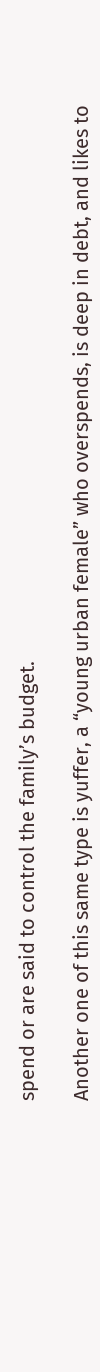spend or are said to control the family’s budget.

Another one of this same type is yuffer, a “young urban female” who overspends, is deep in debt, and likes to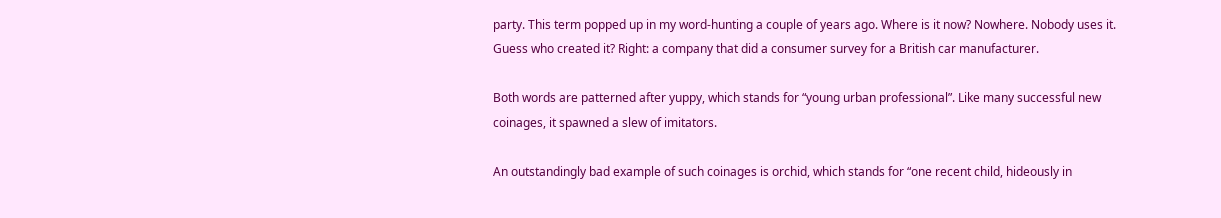party. This term popped up in my word-hunting a couple of years ago. Where is it now? Nowhere. Nobody uses it. Guess who created it? Right: a company that did a consumer survey for a British car manufacturer.

Both words are patterned after yuppy, which stands for “young urban professional”. Like many successful new coinages, it spawned a slew of imitators.

An outstandingly bad example of such coinages is orchid, which stands for “one recent child, hideously in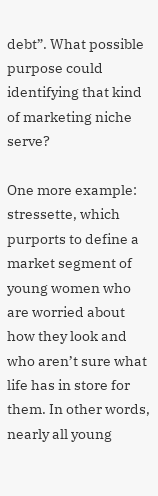debt”. What possible purpose could identifying that kind of marketing niche serve?

One more example: stressette, which purports to define a market segment of young women who are worried about how they look and who aren’t sure what life has in store for them. In other words, nearly all young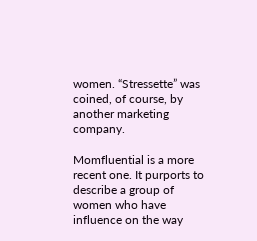women. “Stressette” was coined, of course, by another marketing company.

Momfluential is a more recent one. It purports to describe a group of women who have influence on the way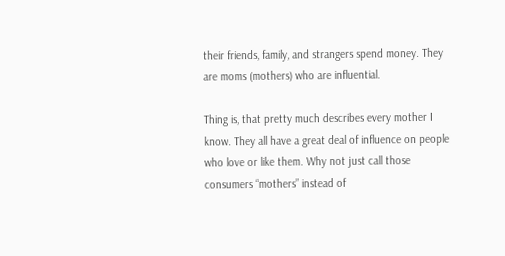their friends, family, and strangers spend money. They are moms (mothers) who are influential.

Thing is, that pretty much describes every mother I know. They all have a great deal of influence on people who love or like them. Why not just call those consumers “mothers” instead of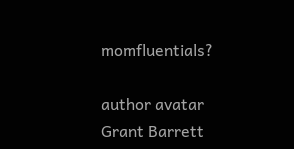momfluentials?

author avatar
Grant Barrett